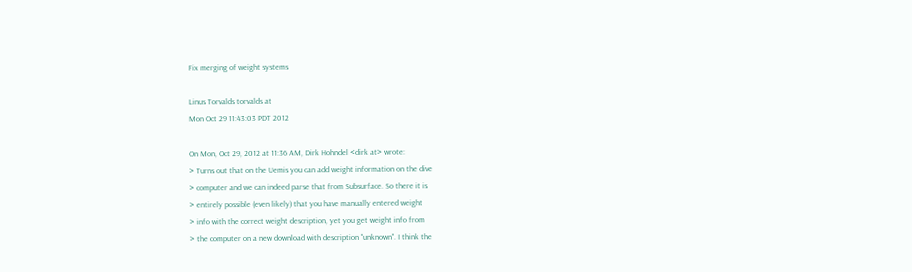Fix merging of weight systems

Linus Torvalds torvalds at
Mon Oct 29 11:43:03 PDT 2012

On Mon, Oct 29, 2012 at 11:36 AM, Dirk Hohndel <dirk at> wrote:
> Turns out that on the Uemis you can add weight information on the dive
> computer and we can indeed parse that from Subsurface. So there it is
> entirely possible (even likely) that you have manually entered weight
> info with the correct weight description, yet you get weight info from
> the computer on a new download with description "unknown". I think the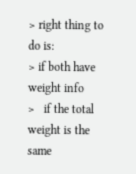> right thing to do is:
> if both have weight info
>   if the total weight is the same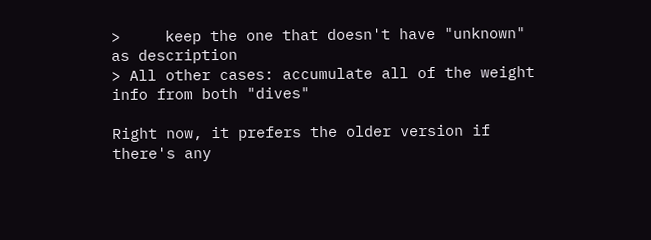>     keep the one that doesn't have "unknown" as description
> All other cases: accumulate all of the weight info from both "dives"

Right now, it prefers the older version if there's any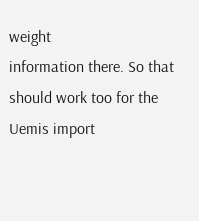weight
information there. So that should work too for the Uemis import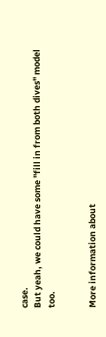case.
But yeah, we could have some "fill in from both dives" model too.


More information about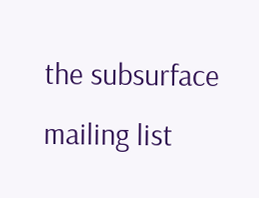the subsurface mailing list